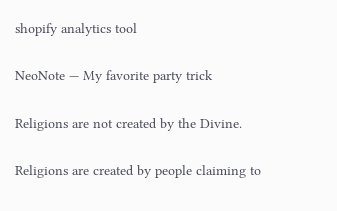shopify analytics tool

NeoNote — My favorite party trick

Religions are not created by the Divine.

Religions are created by people claiming to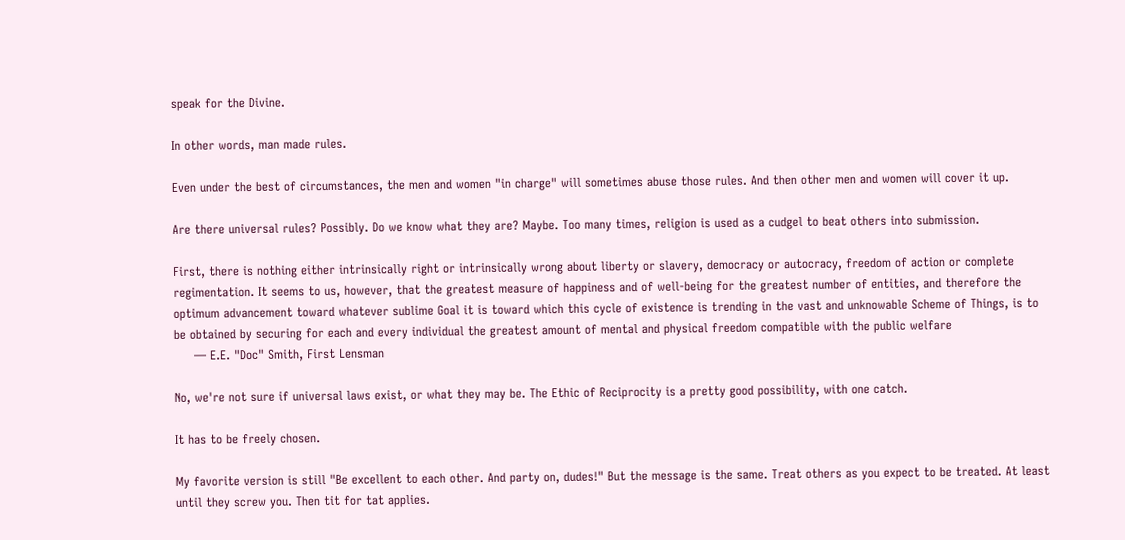speak for the Divine.

In other words, man made rules.

Even under the best of circumstances, the men and women "in charge" will sometimes abuse those rules. And then other men and women will cover it up.

Are there universal rules? Possibly. Do we know what they are? Maybe. Too many times, religion is used as a cudgel to beat others into submission.

First, there is nothing either intrinsically right or intrinsically wrong about liberty or slavery, democracy or autocracy, freedom of action or complete regimentation. It seems to us, however, that the greatest measure of happiness and of well-being for the greatest number of entities, and therefore the optimum advancement toward whatever sublime Goal it is toward which this cycle of existence is trending in the vast and unknowable Scheme of Things, is to be obtained by securing for each and every individual the greatest amount of mental and physical freedom compatible with the public welfare
     — E.E. "Doc" Smith, First Lensman

No, we're not sure if universal laws exist, or what they may be. The Ethic of Reciprocity is a pretty good possibility, with one catch.

It has to be freely chosen.

My favorite version is still "Be excellent to each other. And party on, dudes!" But the message is the same. Treat others as you expect to be treated. At least until they screw you. Then tit for tat applies.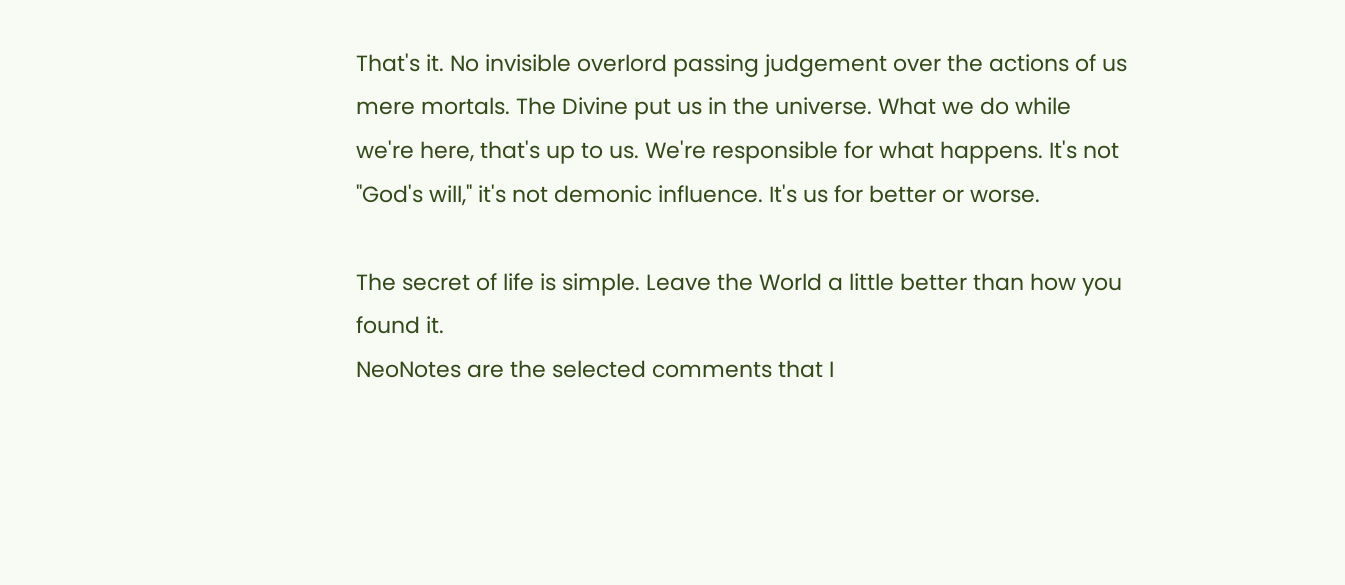That's it. No invisible overlord passing judgement over the actions of us mere mortals. The Divine put us in the universe. What we do while we're here, that's up to us. We're responsible for what happens. It's not "God's will," it's not demonic influence. It's us for better or worse.

The secret of life is simple. Leave the World a little better than how you found it.
NeoNotes are the selected comments that I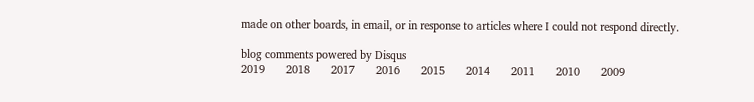made on other boards, in email, or in response to articles where I could not respond directly.

blog comments powered by Disqus
2019       2018       2017       2016       2015       2014       2011       2010       2009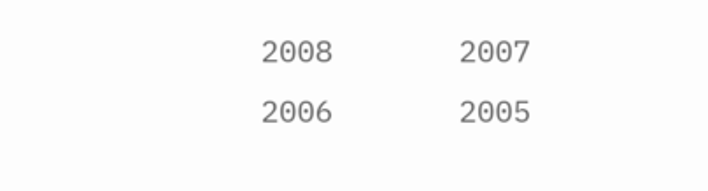2008       2007       2006       2005